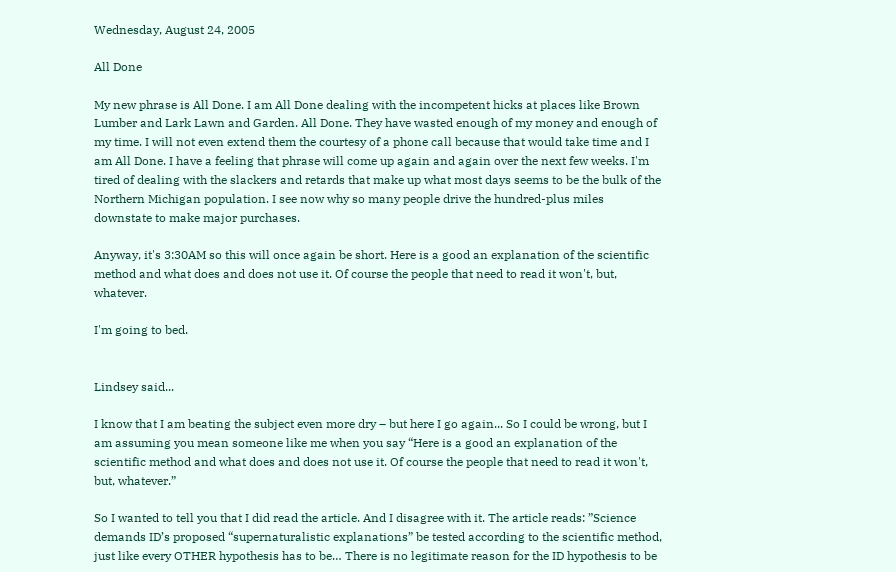Wednesday, August 24, 2005

All Done

My new phrase is All Done. I am All Done dealing with the incompetent hicks at places like Brown Lumber and Lark Lawn and Garden. All Done. They have wasted enough of my money and enough of my time. I will not even extend them the courtesy of a phone call because that would take time and I am All Done. I have a feeling that phrase will come up again and again over the next few weeks. I'm tired of dealing with the slackers and retards that make up what most days seems to be the bulk of the Northern Michigan population. I see now why so many people drive the hundred-plus miles downstate to make major purchases.

Anyway, it's 3:30AM so this will once again be short. Here is a good an explanation of the scientific method and what does and does not use it. Of course the people that need to read it won't, but, whatever.

I'm going to bed.


Lindsey said...

I know that I am beating the subject even more dry – but here I go again... So I could be wrong, but I am assuming you mean someone like me when you say “Here is a good an explanation of the scientific method and what does and does not use it. Of course the people that need to read it won't, but, whatever.”

So I wanted to tell you that I did read the article. And I disagree with it. The article reads: ”Science demands ID’s proposed “supernaturalistic explanations” be tested according to the scientific method, just like every OTHER hypothesis has to be… There is no legitimate reason for the ID hypothesis to be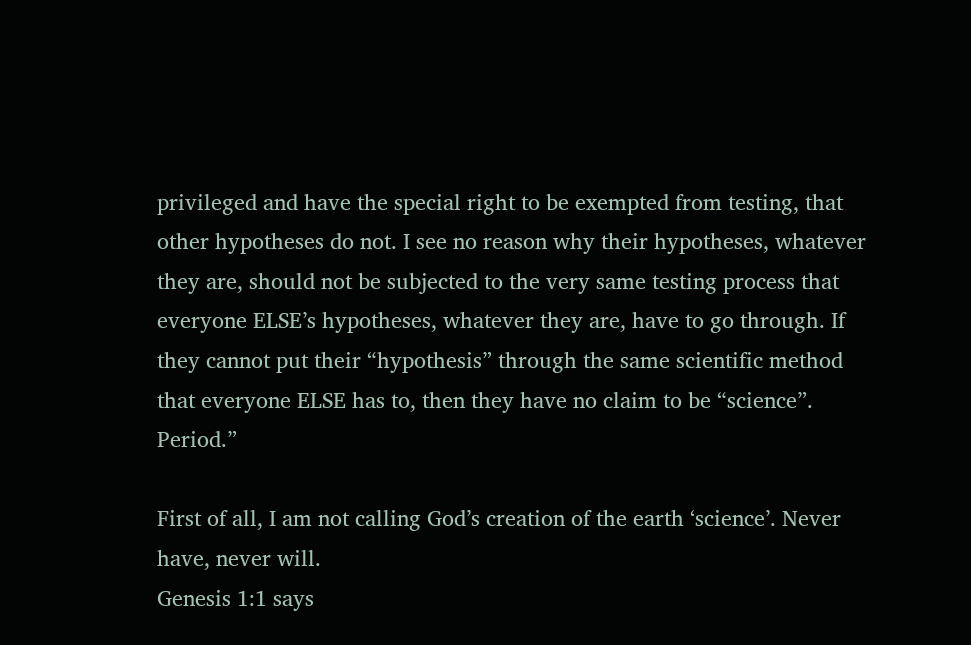privileged and have the special right to be exempted from testing, that other hypotheses do not. I see no reason why their hypotheses, whatever they are, should not be subjected to the very same testing process that everyone ELSE’s hypotheses, whatever they are, have to go through. If they cannot put their “hypothesis” through the same scientific method that everyone ELSE has to, then they have no claim to be “science”. Period.”

First of all, I am not calling God’s creation of the earth ‘science’. Never have, never will.
Genesis 1:1 says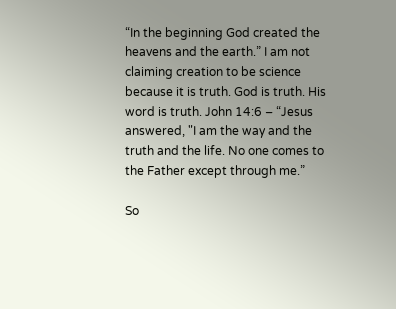“In the beginning God created the heavens and the earth.” I am not claiming creation to be science because it is truth. God is truth. His word is truth. John 14:6 – “Jesus answered, "I am the way and the truth and the life. No one comes to the Father except through me.”

So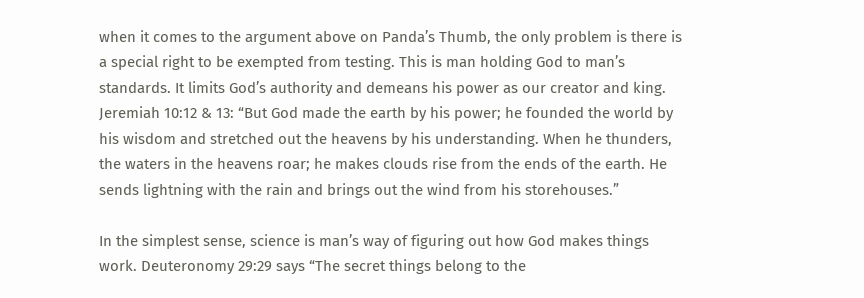when it comes to the argument above on Panda’s Thumb, the only problem is there is a special right to be exempted from testing. This is man holding God to man’s standards. It limits God’s authority and demeans his power as our creator and king. Jeremiah 10:12 & 13: “But God made the earth by his power; he founded the world by his wisdom and stretched out the heavens by his understanding. When he thunders, the waters in the heavens roar; he makes clouds rise from the ends of the earth. He sends lightning with the rain and brings out the wind from his storehouses.”

In the simplest sense, science is man’s way of figuring out how God makes things work. Deuteronomy 29:29 says “The secret things belong to the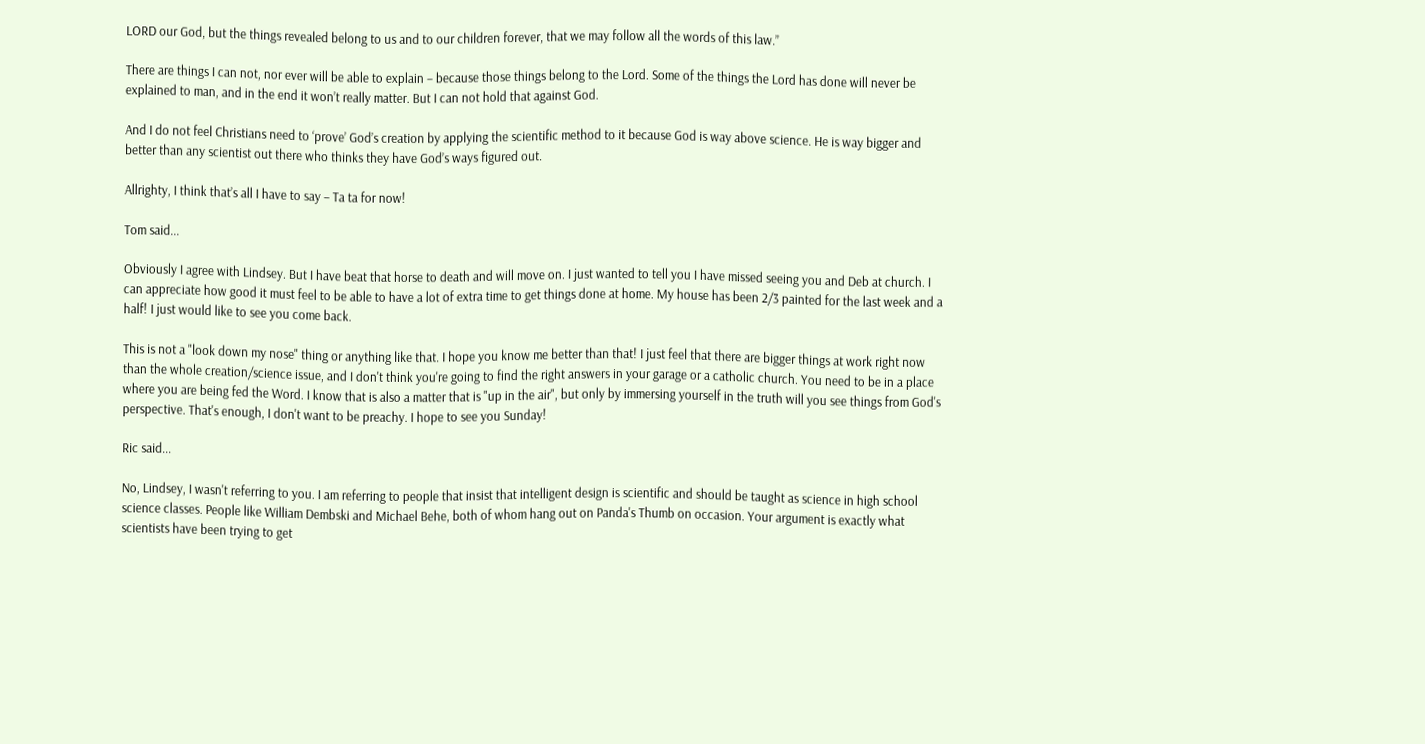LORD our God, but the things revealed belong to us and to our children forever, that we may follow all the words of this law.”

There are things I can not, nor ever will be able to explain – because those things belong to the Lord. Some of the things the Lord has done will never be explained to man, and in the end it won’t really matter. But I can not hold that against God.

And I do not feel Christians need to ‘prove’ God’s creation by applying the scientific method to it because God is way above science. He is way bigger and better than any scientist out there who thinks they have God’s ways figured out.

Allrighty, I think that’s all I have to say – Ta ta for now!

Tom said...

Obviously I agree with Lindsey. But I have beat that horse to death and will move on. I just wanted to tell you I have missed seeing you and Deb at church. I can appreciate how good it must feel to be able to have a lot of extra time to get things done at home. My house has been 2/3 painted for the last week and a half! I just would like to see you come back.

This is not a "look down my nose" thing or anything like that. I hope you know me better than that! I just feel that there are bigger things at work right now than the whole creation/science issue, and I don't think you're going to find the right answers in your garage or a catholic church. You need to be in a place where you are being fed the Word. I know that is also a matter that is "up in the air", but only by immersing yourself in the truth will you see things from God's perspective. That's enough, I don't want to be preachy. I hope to see you Sunday!

Ric said...

No, Lindsey, I wasn't referring to you. I am referring to people that insist that intelligent design is scientific and should be taught as science in high school science classes. People like William Dembski and Michael Behe, both of whom hang out on Panda's Thumb on occasion. Your argument is exactly what scientists have been trying to get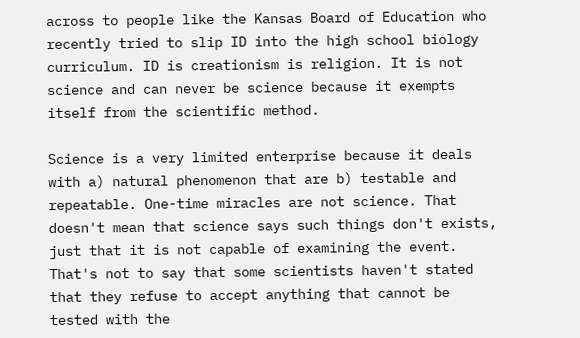across to people like the Kansas Board of Education who recently tried to slip ID into the high school biology curriculum. ID is creationism is religion. It is not science and can never be science because it exempts itself from the scientific method.

Science is a very limited enterprise because it deals with a) natural phenomenon that are b) testable and repeatable. One-time miracles are not science. That doesn't mean that science says such things don't exists, just that it is not capable of examining the event. That's not to say that some scientists haven't stated that they refuse to accept anything that cannot be tested with the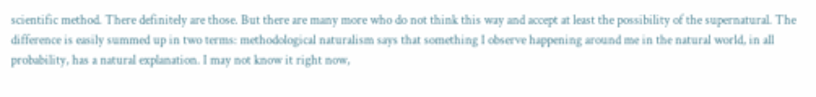scientific method. There definitely are those. But there are many more who do not think this way and accept at least the possibility of the supernatural. The difference is easily summed up in two terms: methodological naturalism says that something I observe happening around me in the natural world, in all probability, has a natural explanation. I may not know it right now,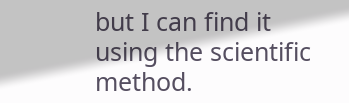but I can find it using the scientific method.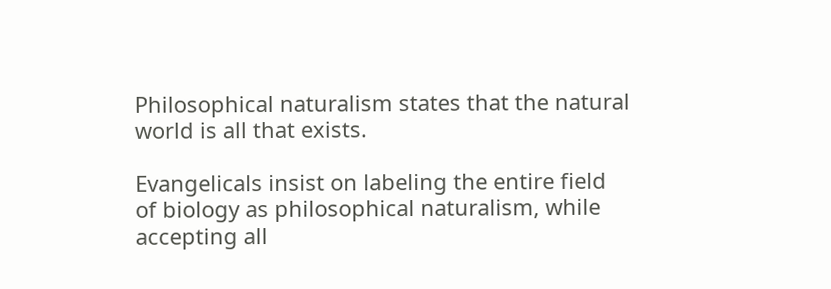Philosophical naturalism states that the natural world is all that exists.

Evangelicals insist on labeling the entire field of biology as philosophical naturalism, while accepting all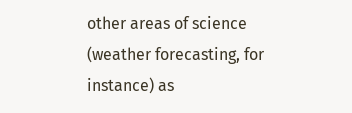other areas of science (weather forecasting, for instance) as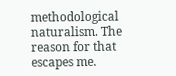methodological naturalism. The reason for that escapes me.